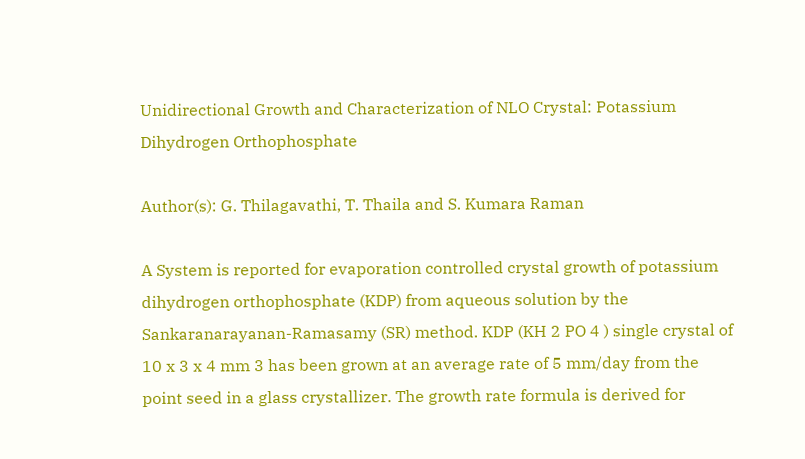Unidirectional Growth and Characterization of NLO Crystal: Potassium Dihydrogen Orthophosphate

Author(s): G. Thilagavathi, T. Thaila and S. Kumara Raman

A System is reported for evaporation controlled crystal growth of potassium dihydrogen orthophosphate (KDP) from aqueous solution by the Sankaranarayanan-Ramasamy (SR) method. KDP (KH 2 PO 4 ) single crystal of 10 x 3 x 4 mm 3 has been grown at an average rate of 5 mm/day from the point seed in a glass crystallizer. The growth rate formula is derived for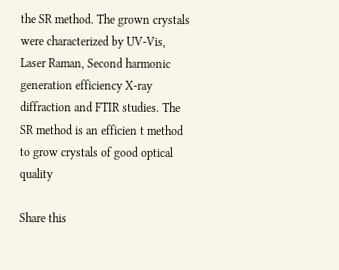the SR method. The grown crystals were characterized by UV-Vis, Laser Raman, Second harmonic generation efficiency X-ray diffraction and FTIR studies. The SR method is an efficien t method to grow crystals of good optical quality

Share this